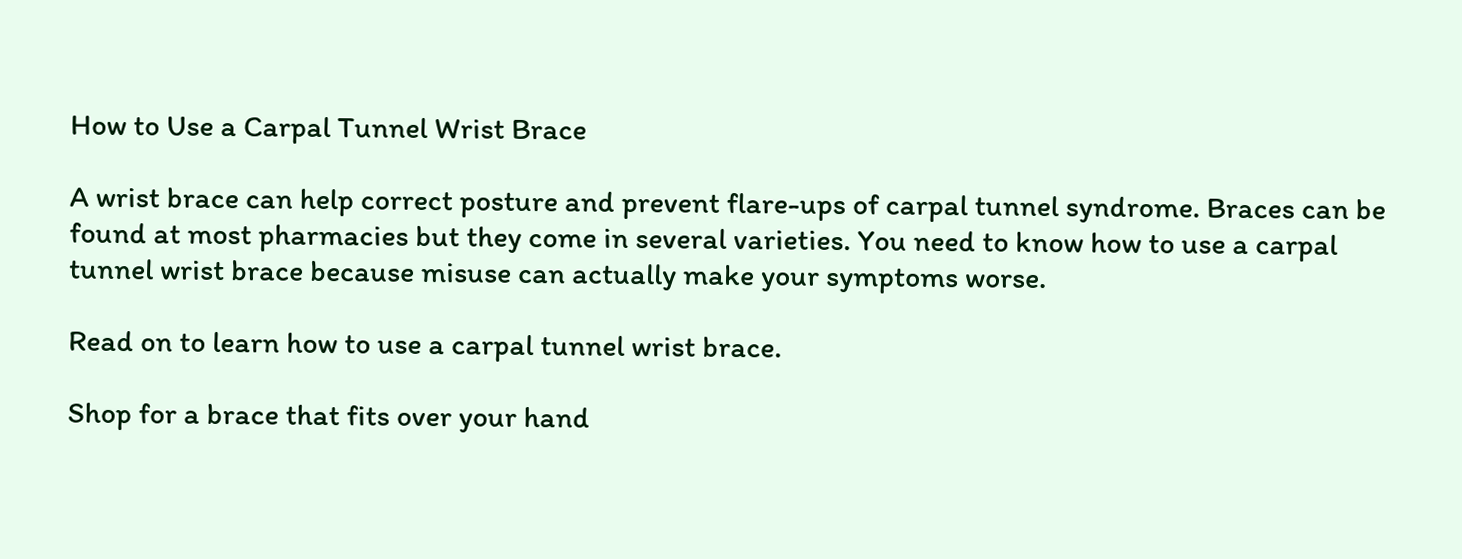How to Use a Carpal Tunnel Wrist Brace

A wrist brace can help correct posture and prevent flare-ups of carpal tunnel syndrome. Braces can be found at most pharmacies but they come in several varieties. You need to know how to use a carpal tunnel wrist brace because misuse can actually make your symptoms worse.

Read on to learn how to use a carpal tunnel wrist brace.

Shop for a brace that fits over your hand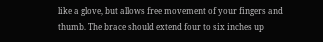like a glove, but allows free movement of your fingers and thumb. The brace should extend four to six inches up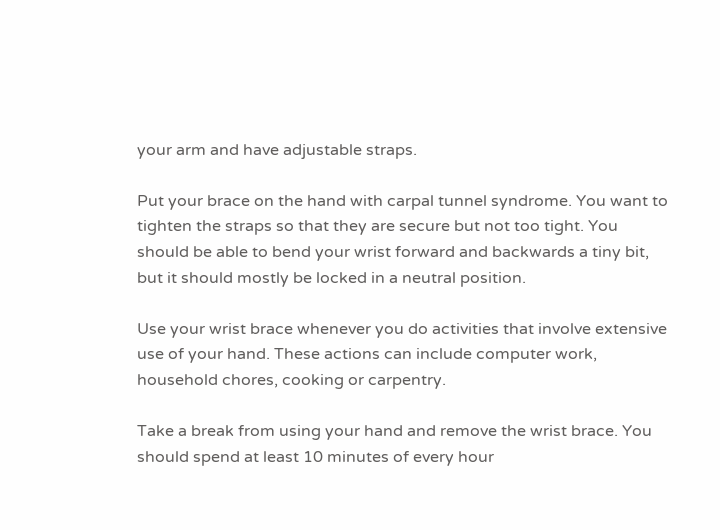your arm and have adjustable straps.

Put your brace on the hand with carpal tunnel syndrome. You want to tighten the straps so that they are secure but not too tight. You should be able to bend your wrist forward and backwards a tiny bit, but it should mostly be locked in a neutral position.

Use your wrist brace whenever you do activities that involve extensive use of your hand. These actions can include computer work, household chores, cooking or carpentry.

Take a break from using your hand and remove the wrist brace. You should spend at least 10 minutes of every hour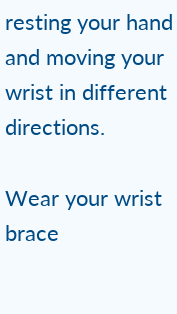resting your hand and moving your wrist in different directions.

Wear your wrist brace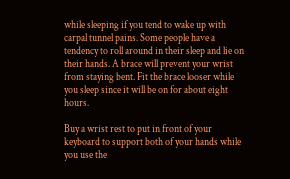while sleeping if you tend to wake up with carpal tunnel pains. Some people have a tendency to roll around in their sleep and lie on their hands. A brace will prevent your wrist from staying bent. Fit the brace looser while you sleep since it will be on for about eight hours.

Buy a wrist rest to put in front of your keyboard to support both of your hands while you use the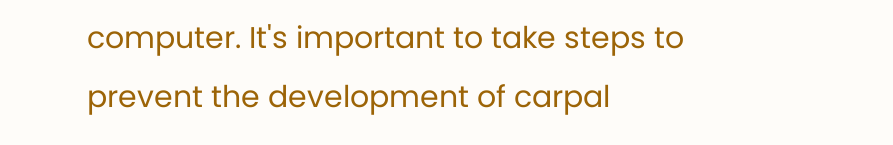computer. It's important to take steps to prevent the development of carpal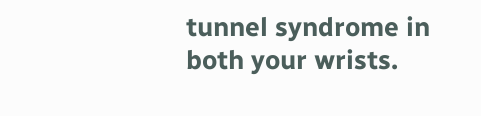tunnel syndrome in both your wrists.